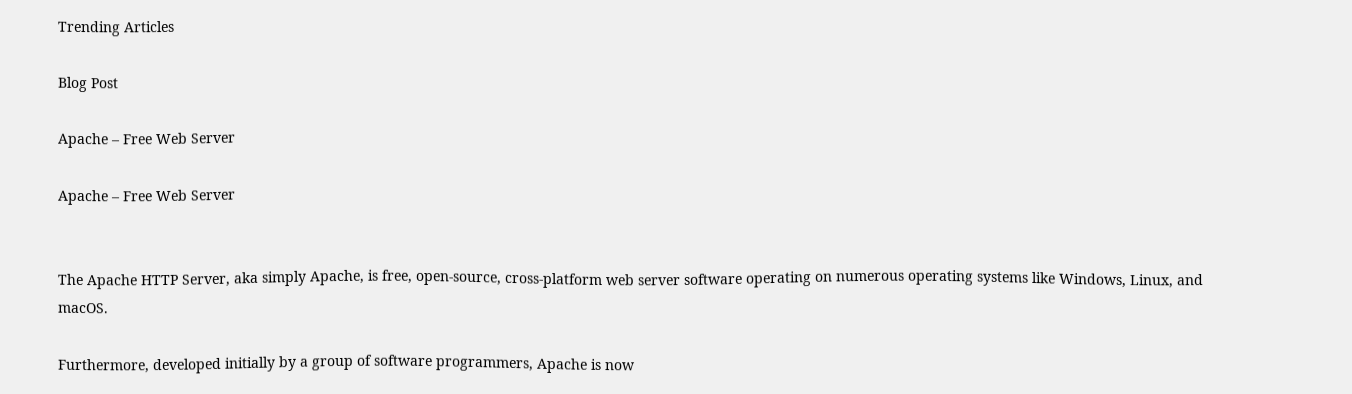Trending Articles

Blog Post

Apache – Free Web Server

Apache – Free Web Server


The Apache HTTP Server, aka simply Apache, is free, open-source, cross-platform web server software operating on numerous operating systems like Windows, Linux, and macOS.

Furthermore, developed initially by a group of software programmers, Apache is now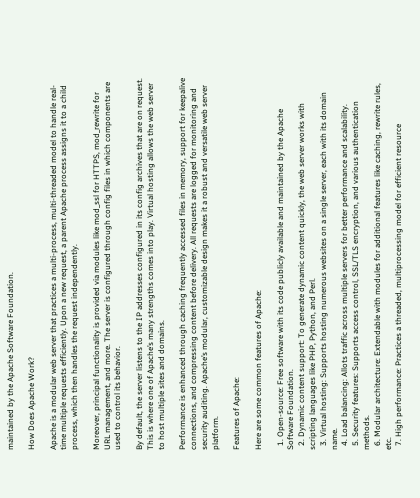maintained by the Apache Software Foundation.

How Does Apache Work?

Apache is a modular web server that practices a multi-process, multi-threaded model to handle real-time multiple requests efficiently. Upon a new request, a parent Apache process assigns it to a child process, which then handles the request independently.

Moreover, principal functionality is provided via modules like mod_ssl for HTTPS, mod_rewrite for URL management, and more. The server is configured through config files in which components are used to control its behavior.

By default, the server listens to the IP addresses configured in its config archives that are on request. This is where one of Apache’s many strengths comes into play. Virtual hosting allows the web server to host multiple sites and domains.

Performance is enhanced through caching frequently accessed files in memory, support for keepalive connections, and compressing content before delivery. All requests are logged for monitoring and security auditing. Apache’s modular, customizable design makes it a robust and versatile web server platform.

Features of Apache:

Here are some common features of Apache:

  1. Open-source: Free software with its code publicly available and maintained by the Apache Software Foundation.
  2. Dynamic content support: To generate dynamic content quickly, the web server works with scripting languages like PHP, Python, and Perl.
  3. Virtual hosting: Supports hosting numerous websites on a single server, each with its domain name.
  4. Load balancing: Allots traffic across multiple servers for better performance and scalability.
  5. Security features: Supports access control, SSL/TLS encryption, and various authentication methods.
  6. Modular architecture: Extendable with modules for additional features like caching, rewrite rules, etc.
  7. High performance: Practices a threaded, multiprocessing model for efficient resource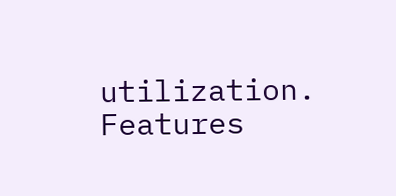utilization. Features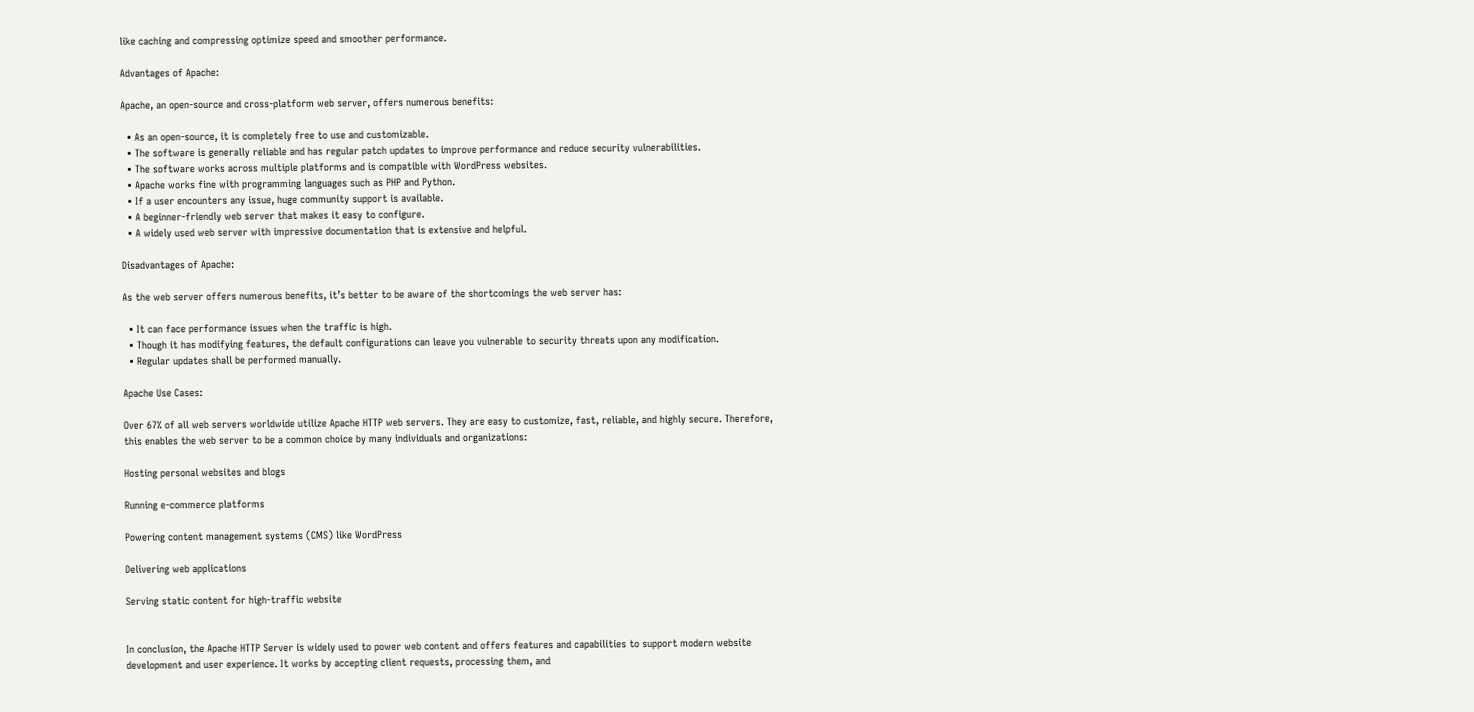like caching and compressing optimize speed and smoother performance.

Advantages of Apache:

Apache, an open-source and cross-platform web server, offers numerous benefits:

  • As an open-source, it is completely free to use and customizable.
  • The software is generally reliable and has regular patch updates to improve performance and reduce security vulnerabilities.
  • The software works across multiple platforms and is compatible with WordPress websites.
  • Apache works fine with programming languages such as PHP and Python.
  • If a user encounters any issue, huge community support is available.
  • A beginner-friendly web server that makes it easy to configure.
  • A widely used web server with impressive documentation that is extensive and helpful.

Disadvantages of Apache:

As the web server offers numerous benefits, it’s better to be aware of the shortcomings the web server has:

  • It can face performance issues when the traffic is high.
  • Though it has modifying features, the default configurations can leave you vulnerable to security threats upon any modification.
  • Regular updates shall be performed manually.

Apache Use Cases:

Over 67% of all web servers worldwide utilize Apache HTTP web servers. They are easy to customize, fast, reliable, and highly secure. Therefore, this enables the web server to be a common choice by many individuals and organizations:

Hosting personal websites and blogs

Running e-commerce platforms

Powering content management systems (CMS) like WordPress

Delivering web applications

Serving static content for high-traffic website


In conclusion, the Apache HTTP Server is widely used to power web content and offers features and capabilities to support modern website development and user experience. It works by accepting client requests, processing them, and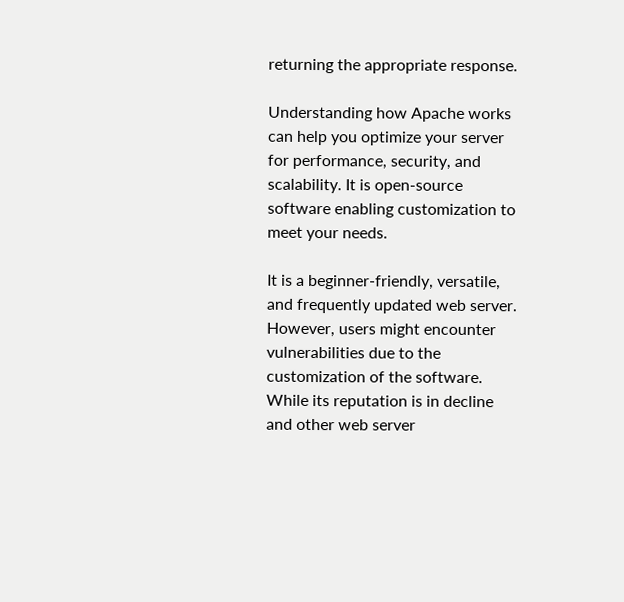returning the appropriate response.

Understanding how Apache works can help you optimize your server for performance, security, and scalability. It is open-source software enabling customization to meet your needs.

It is a beginner-friendly, versatile, and frequently updated web server. However, users might encounter vulnerabilities due to the customization of the software. While its reputation is in decline and other web server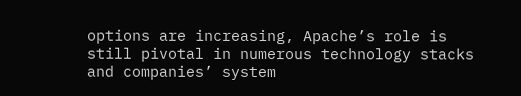options are increasing, Apache’s role is still pivotal in numerous technology stacks and companies’ system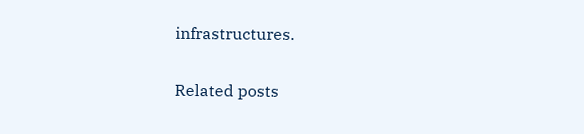infrastructures.

Related posts